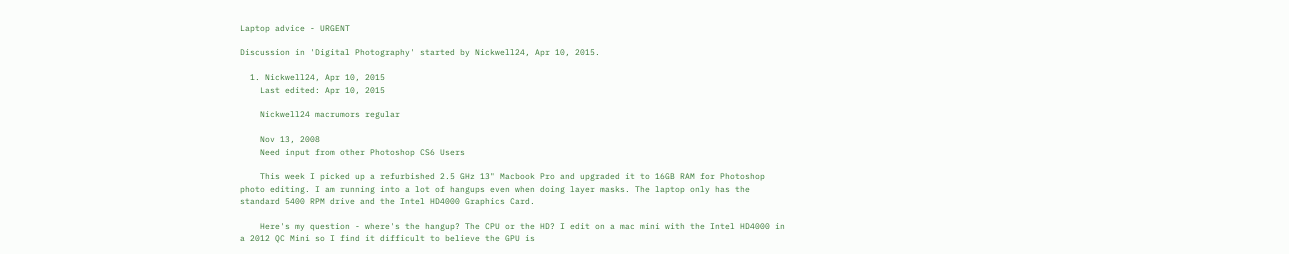Laptop advice - URGENT

Discussion in 'Digital Photography' started by Nickwell24, Apr 10, 2015.

  1. Nickwell24, Apr 10, 2015
    Last edited: Apr 10, 2015

    Nickwell24 macrumors regular

    Nov 13, 2008
    Need input from other Photoshop CS6 Users

    This week I picked up a refurbished 2.5 GHz 13" Macbook Pro and upgraded it to 16GB RAM for Photoshop photo editing. I am running into a lot of hangups even when doing layer masks. The laptop only has the standard 5400 RPM drive and the Intel HD4000 Graphics Card.

    Here's my question - where's the hangup? The CPU or the HD? I edit on a mac mini with the Intel HD4000 in a 2012 QC Mini so I find it difficult to believe the GPU is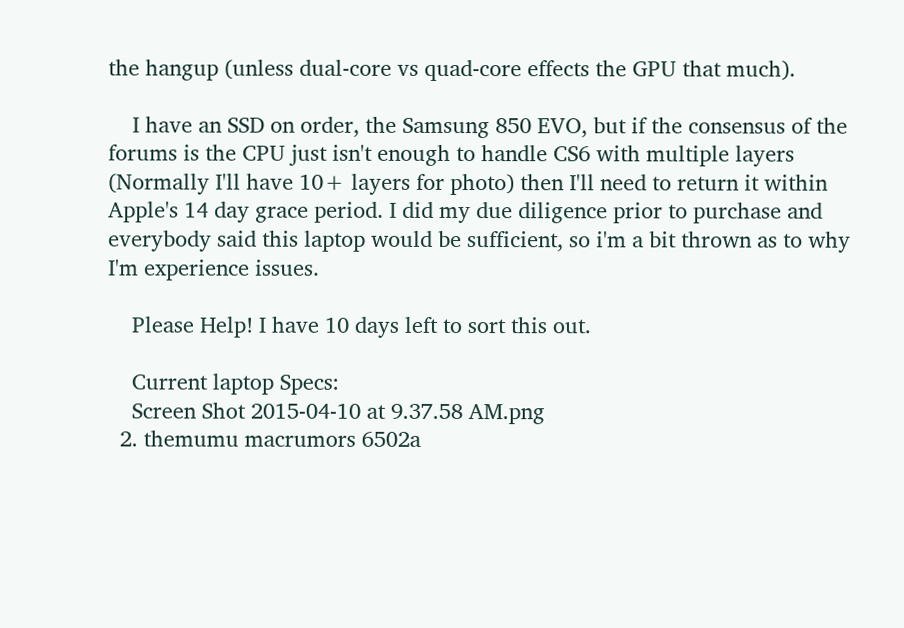the hangup (unless dual-core vs quad-core effects the GPU that much).

    I have an SSD on order, the Samsung 850 EVO, but if the consensus of the forums is the CPU just isn't enough to handle CS6 with multiple layers (Normally I'll have 10+ layers for photo) then I'll need to return it within Apple's 14 day grace period. I did my due diligence prior to purchase and everybody said this laptop would be sufficient, so i'm a bit thrown as to why I'm experience issues.

    Please Help! I have 10 days left to sort this out.

    Current laptop Specs:
    Screen Shot 2015-04-10 at 9.37.58 AM.png
  2. themumu macrumors 6502a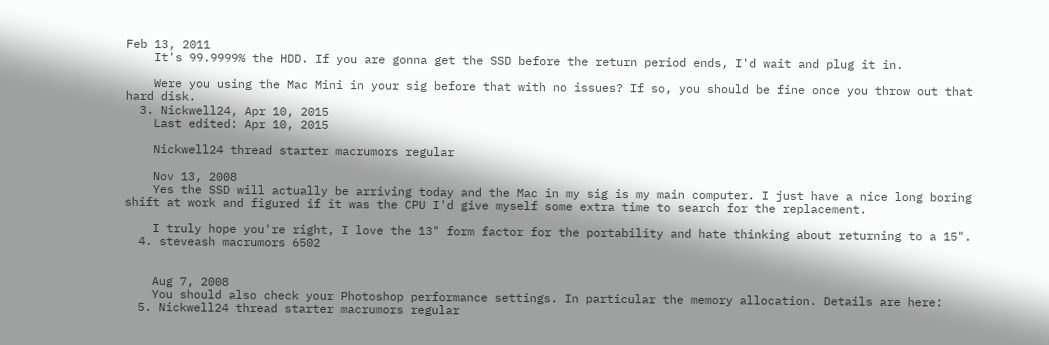Feb 13, 2011
    It's 99.9999% the HDD. If you are gonna get the SSD before the return period ends, I'd wait and plug it in.

    Were you using the Mac Mini in your sig before that with no issues? If so, you should be fine once you throw out that hard disk.
  3. Nickwell24, Apr 10, 2015
    Last edited: Apr 10, 2015

    Nickwell24 thread starter macrumors regular

    Nov 13, 2008
    Yes the SSD will actually be arriving today and the Mac in my sig is my main computer. I just have a nice long boring shift at work and figured if it was the CPU I'd give myself some extra time to search for the replacement.

    I truly hope you're right, I love the 13" form factor for the portability and hate thinking about returning to a 15".
  4. steveash macrumors 6502


    Aug 7, 2008
    You should also check your Photoshop performance settings. In particular the memory allocation. Details are here:
  5. Nickwell24 thread starter macrumors regular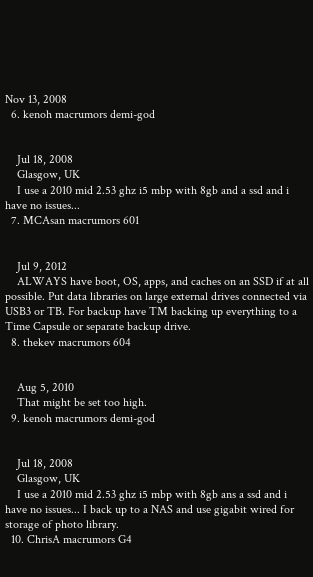Nov 13, 2008
  6. kenoh macrumors demi-god


    Jul 18, 2008
    Glasgow, UK
    I use a 2010 mid 2.53 ghz i5 mbp with 8gb and a ssd and i have no issues...
  7. MCAsan macrumors 601


    Jul 9, 2012
    ALWAYS have boot, OS, apps, and caches on an SSD if at all possible. Put data libraries on large external drives connected via USB3 or TB. For backup have TM backing up everything to a Time Capsule or separate backup drive.
  8. thekev macrumors 604


    Aug 5, 2010
    That might be set too high.
  9. kenoh macrumors demi-god


    Jul 18, 2008
    Glasgow, UK
    I use a 2010 mid 2.53 ghz i5 mbp with 8gb ans a ssd and i have no issues... I back up to a NAS and use gigabit wired for storage of photo library.
  10. ChrisA macrumors G4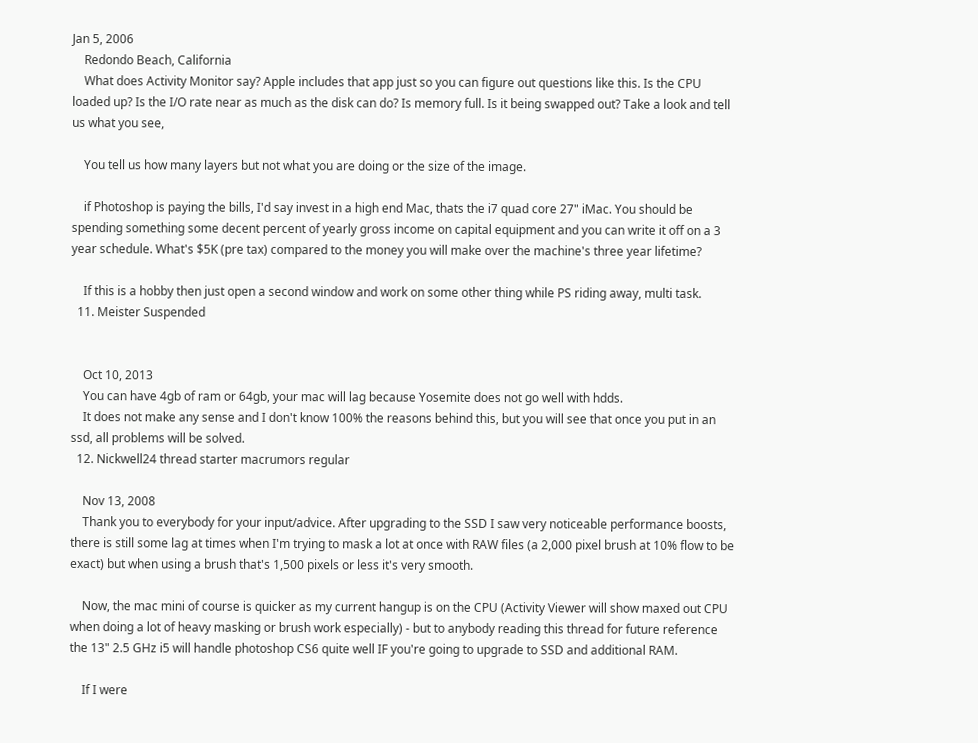Jan 5, 2006
    Redondo Beach, California
    What does Activity Monitor say? Apple includes that app just so you can figure out questions like this. Is the CPU loaded up? Is the I/O rate near as much as the disk can do? Is memory full. Is it being swapped out? Take a look and tell us what you see,

    You tell us how many layers but not what you are doing or the size of the image.

    if Photoshop is paying the bills, I'd say invest in a high end Mac, thats the i7 quad core 27" iMac. You should be spending something some decent percent of yearly gross income on capital equipment and you can write it off on a 3 year schedule. What's $5K (pre tax) compared to the money you will make over the machine's three year lifetime?

    If this is a hobby then just open a second window and work on some other thing while PS riding away, multi task.
  11. Meister Suspended


    Oct 10, 2013
    You can have 4gb of ram or 64gb, your mac will lag because Yosemite does not go well with hdds.
    It does not make any sense and I don't know 100% the reasons behind this, but you will see that once you put in an ssd, all problems will be solved.
  12. Nickwell24 thread starter macrumors regular

    Nov 13, 2008
    Thank you to everybody for your input/advice. After upgrading to the SSD I saw very noticeable performance boosts, there is still some lag at times when I'm trying to mask a lot at once with RAW files (a 2,000 pixel brush at 10% flow to be exact) but when using a brush that's 1,500 pixels or less it's very smooth.

    Now, the mac mini of course is quicker as my current hangup is on the CPU (Activity Viewer will show maxed out CPU when doing a lot of heavy masking or brush work especially) - but to anybody reading this thread for future reference the 13" 2.5 GHz i5 will handle photoshop CS6 quite well IF you're going to upgrade to SSD and additional RAM.

    If I were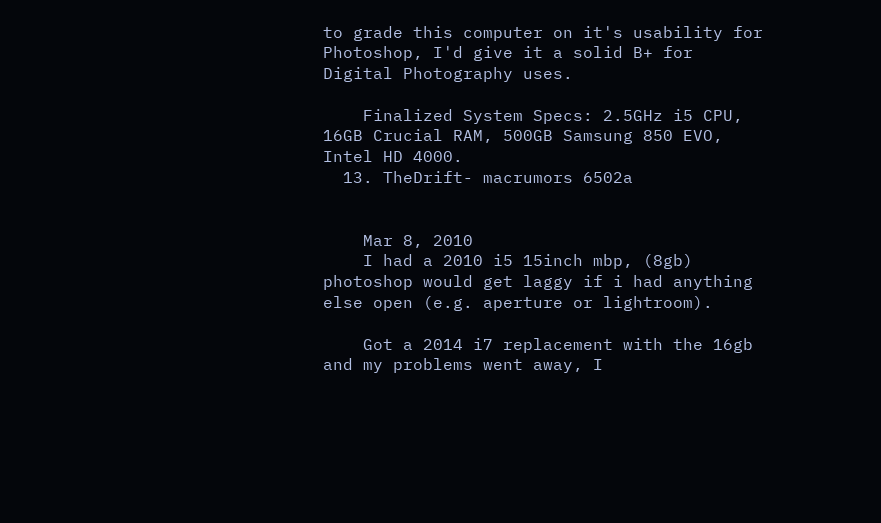to grade this computer on it's usability for Photoshop, I'd give it a solid B+ for Digital Photography uses.

    Finalized System Specs: 2.5GHz i5 CPU, 16GB Crucial RAM, 500GB Samsung 850 EVO, Intel HD 4000.
  13. TheDrift- macrumors 6502a


    Mar 8, 2010
    I had a 2010 i5 15inch mbp, (8gb) photoshop would get laggy if i had anything else open (e.g. aperture or lightroom).

    Got a 2014 i7 replacement with the 16gb and my problems went away, I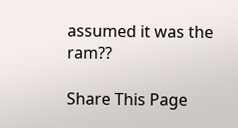assumed it was the ram??

Share This Page